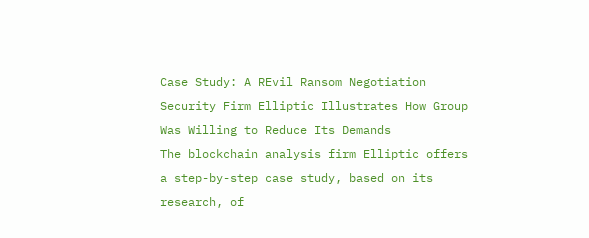Case Study: A REvil Ransom Negotiation
Security Firm Elliptic Illustrates How Group Was Willing to Reduce Its Demands
The blockchain analysis firm Elliptic offers a step-by-step case study, based on its research, of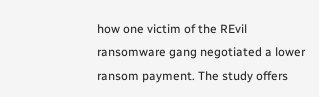how one victim of the REvil ransomware gang negotiated a lower ransom payment. The study offers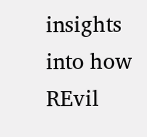insights into how REvil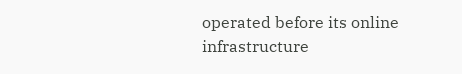operated before its online infrastructure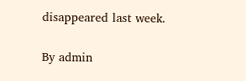disappeared last week.

By admin